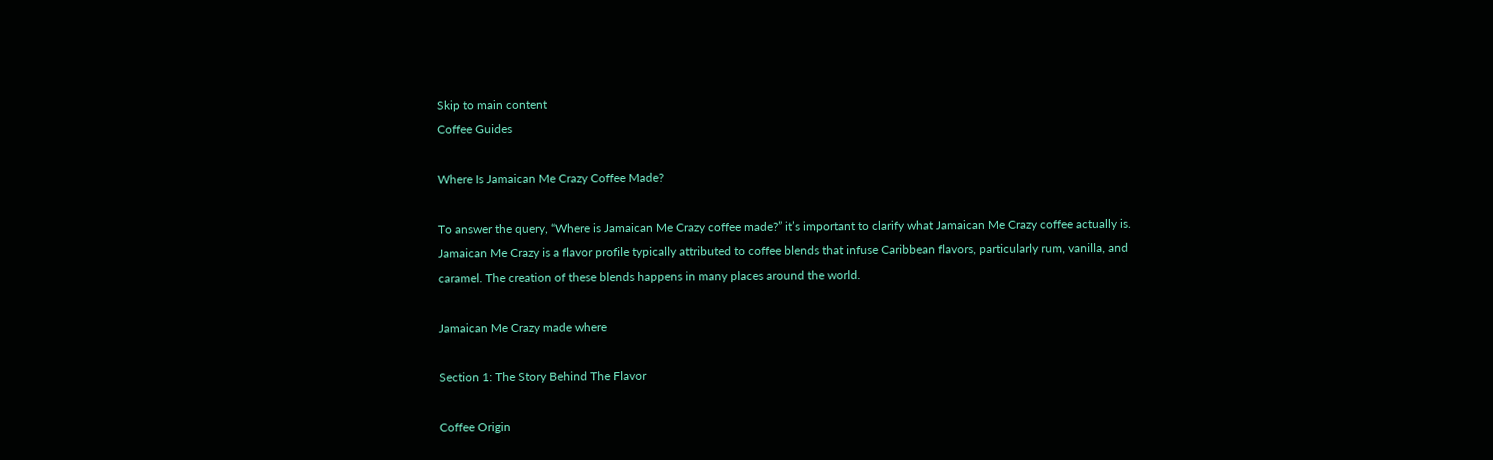Skip to main content
Coffee Guides

Where Is Jamaican Me Crazy Coffee Made?

To answer the query, “Where is Jamaican Me Crazy coffee made?” it’s important to clarify what Jamaican Me Crazy coffee actually is. Jamaican Me Crazy is a flavor profile typically attributed to coffee blends that infuse Caribbean flavors, particularly rum, vanilla, and caramel. The creation of these blends happens in many places around the world.

Jamaican Me Crazy made where

Section 1: The Story Behind The Flavor

Coffee Origin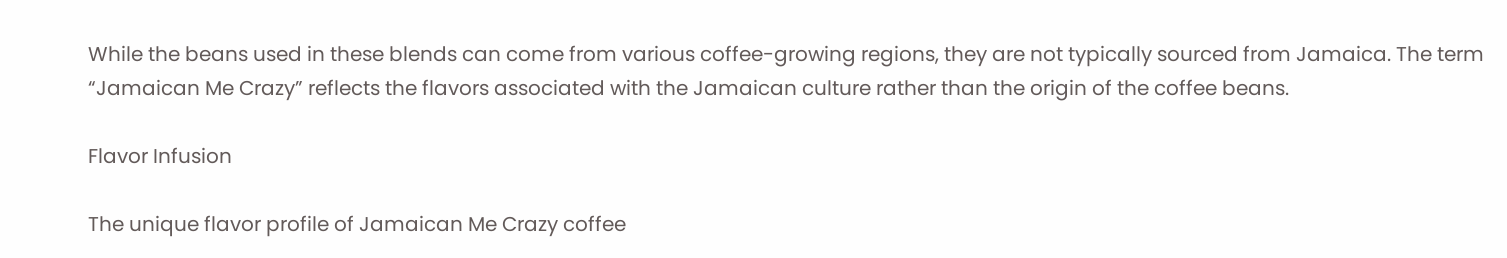While the beans used in these blends can come from various coffee-growing regions, they are not typically sourced from Jamaica. The term “Jamaican Me Crazy” reflects the flavors associated with the Jamaican culture rather than the origin of the coffee beans.

Flavor Infusion

The unique flavor profile of Jamaican Me Crazy coffee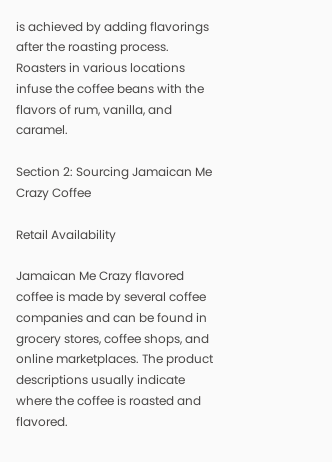is achieved by adding flavorings after the roasting process. Roasters in various locations infuse the coffee beans with the flavors of rum, vanilla, and caramel.

Section 2: Sourcing Jamaican Me Crazy Coffee

Retail Availability

Jamaican Me Crazy flavored coffee is made by several coffee companies and can be found in grocery stores, coffee shops, and online marketplaces. The product descriptions usually indicate where the coffee is roasted and flavored.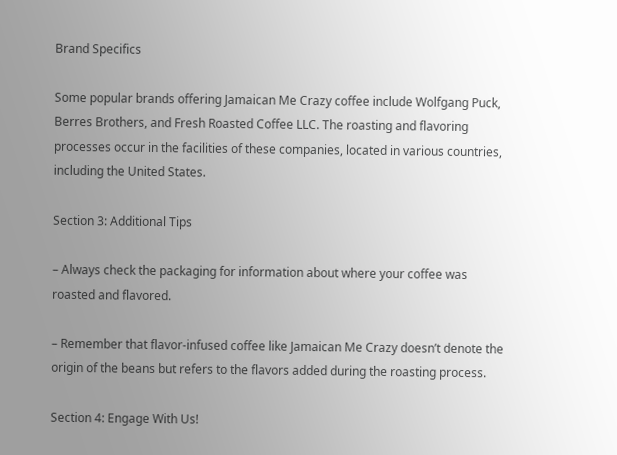Brand Specifics

Some popular brands offering Jamaican Me Crazy coffee include Wolfgang Puck, Berres Brothers, and Fresh Roasted Coffee LLC. The roasting and flavoring processes occur in the facilities of these companies, located in various countries, including the United States.

Section 3: Additional Tips

– Always check the packaging for information about where your coffee was roasted and flavored.

– Remember that flavor-infused coffee like Jamaican Me Crazy doesn’t denote the origin of the beans but refers to the flavors added during the roasting process.

Section 4: Engage With Us!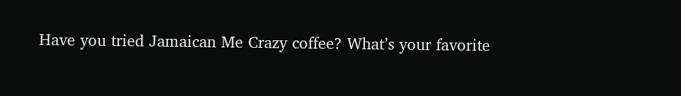Have you tried Jamaican Me Crazy coffee? What’s your favorite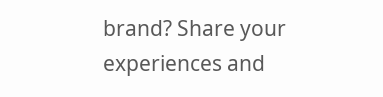brand? Share your experiences and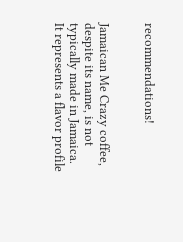recommendations!


Jamaican Me Crazy coffee, despite its name, is not typically made in Jamaica. It represents a flavor profile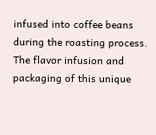infused into coffee beans during the roasting process. The flavor infusion and packaging of this unique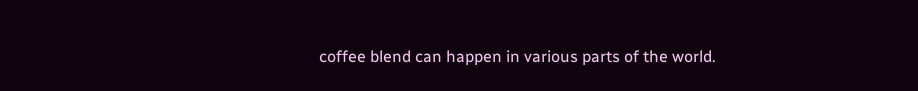coffee blend can happen in various parts of the world.